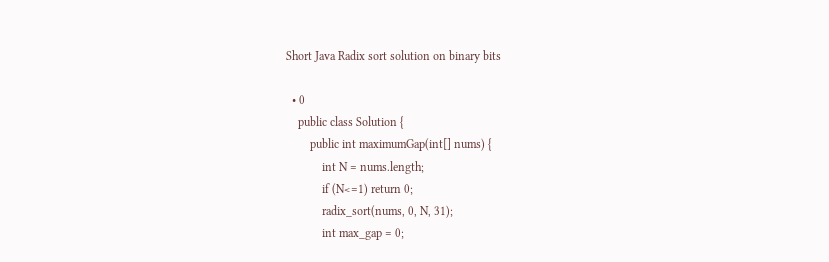Short Java Radix sort solution on binary bits

  • 0
    public class Solution {
        public int maximumGap(int[] nums) {
            int N = nums.length;
            if (N<=1) return 0;
            radix_sort(nums, 0, N, 31);
            int max_gap = 0;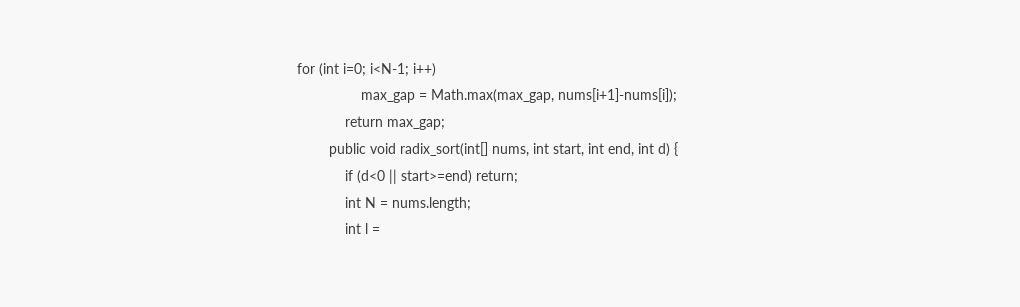for (int i=0; i<N-1; i++)
                max_gap = Math.max(max_gap, nums[i+1]-nums[i]);
            return max_gap;
        public void radix_sort(int[] nums, int start, int end, int d) {
            if (d<0 || start>=end) return;
            int N = nums.length;
            int l =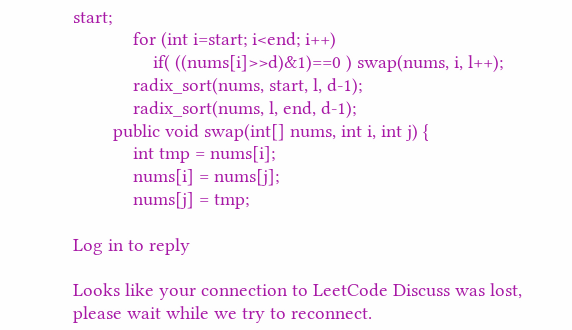start;
            for (int i=start; i<end; i++)
                if( ((nums[i]>>d)&1)==0 ) swap(nums, i, l++);
            radix_sort(nums, start, l, d-1);
            radix_sort(nums, l, end, d-1);
        public void swap(int[] nums, int i, int j) {
            int tmp = nums[i];
            nums[i] = nums[j];
            nums[j] = tmp;

Log in to reply

Looks like your connection to LeetCode Discuss was lost, please wait while we try to reconnect.